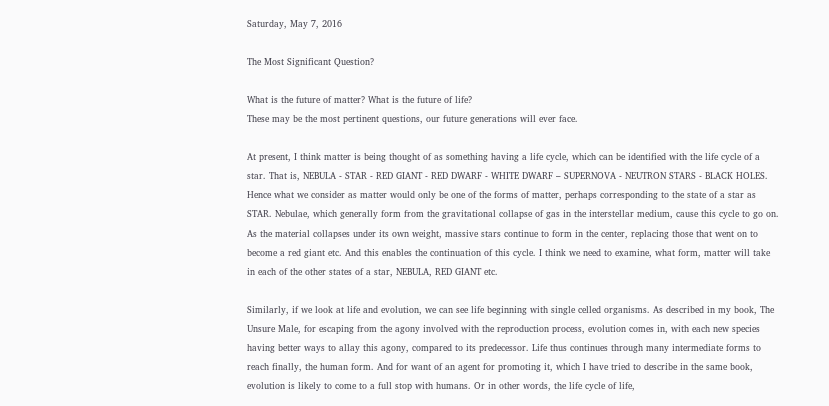Saturday, May 7, 2016

The Most Significant Question?

What is the future of matter? What is the future of life?
These may be the most pertinent questions, our future generations will ever face.

At present, I think matter is being thought of as something having a life cycle, which can be identified with the life cycle of a star. That is, NEBULA - STAR - RED GIANT - RED DWARF - WHITE DWARF – SUPERNOVA - NEUTRON STARS - BLACK HOLES. Hence what we consider as matter would only be one of the forms of matter, perhaps corresponding to the state of a star as STAR. Nebulae, which generally form from the gravitational collapse of gas in the interstellar medium, cause this cycle to go on. As the material collapses under its own weight, massive stars continue to form in the center, replacing those that went on to become a red giant etc. And this enables the continuation of this cycle. I think we need to examine, what form, matter will take in each of the other states of a star, NEBULA, RED GIANT etc.

Similarly, if we look at life and evolution, we can see life beginning with single celled organisms. As described in my book, The Unsure Male, for escaping from the agony involved with the reproduction process, evolution comes in, with each new species having better ways to allay this agony, compared to its predecessor. Life thus continues through many intermediate forms to reach finally, the human form. And for want of an agent for promoting it, which I have tried to describe in the same book, evolution is likely to come to a full stop with humans. Or in other words, the life cycle of life,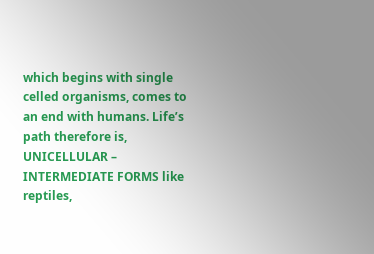which begins with single celled organisms, comes to an end with humans. Life’s path therefore is, UNICELLULAR – INTERMEDIATE FORMS like reptiles,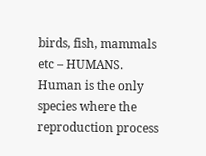birds, fish, mammals etc – HUMANS. Human is the only species where the reproduction process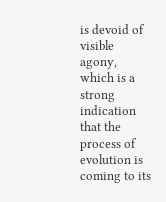is devoid of visible agony, which is a strong indication that the process of evolution is coming to its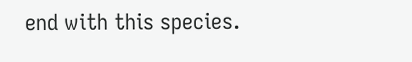end with this species.